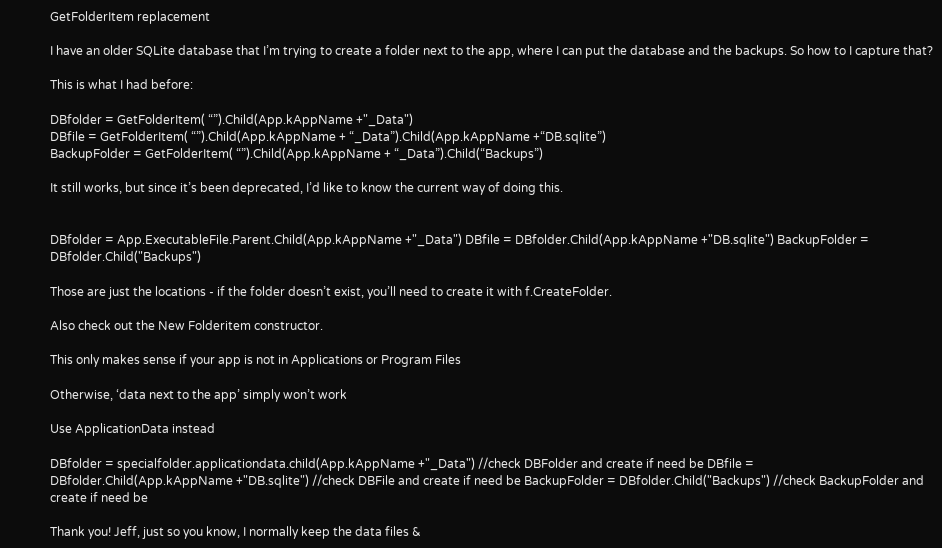GetFolderItem replacement

I have an older SQLite database that I’m trying to create a folder next to the app, where I can put the database and the backups. So how to I capture that?

This is what I had before:

DBfolder = GetFolderItem( “”).Child(App.kAppName +"_Data")
DBfile = GetFolderItem( “”).Child(App.kAppName + “_Data”).Child(App.kAppName +“DB.sqlite”)
BackupFolder = GetFolderItem( “”).Child(App.kAppName + “_Data”).Child(“Backups”)

It still works, but since it’s been deprecated, I’d like to know the current way of doing this.


DBfolder = App.ExecutableFile.Parent.Child(App.kAppName +"_Data") DBfile = DBfolder.Child(App.kAppName +"DB.sqlite") BackupFolder = DBfolder.Child("Backups")

Those are just the locations - if the folder doesn’t exist, you’ll need to create it with f.CreateFolder.

Also check out the New Folderitem constructor.

This only makes sense if your app is not in Applications or Program Files

Otherwise, ‘data next to the app’ simply won’t work

Use ApplicationData instead

DBfolder = specialfolder.applicationdata.child(App.kAppName +"_Data") //check DBFolder and create if need be DBfile = DBfolder.Child(App.kAppName +"DB.sqlite") //check DBFile and create if need be BackupFolder = DBfolder.Child("Backups") //check BackupFolder and create if need be

Thank you! Jeff, just so you know, I normally keep the data files &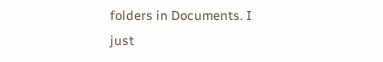folders in Documents. I just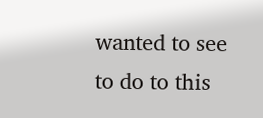wanted to see to do to this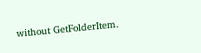without GetFolderItem.